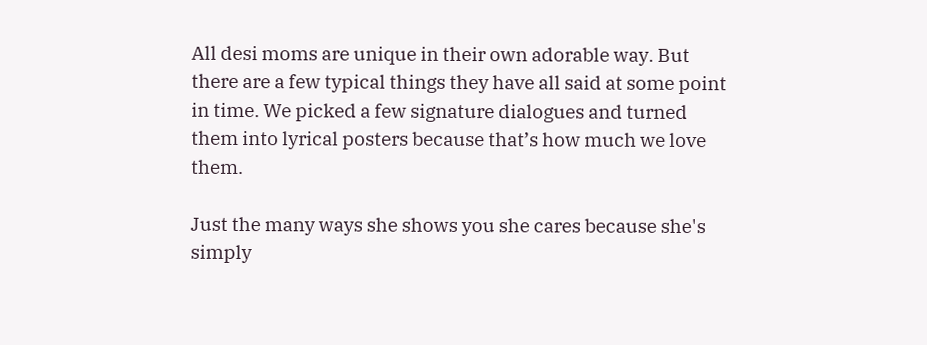All desi moms are unique in their own adorable way. But there are a few typical things they have all said at some point in time. We picked a few signature dialogues and turned them into lyrical posters because that’s how much we love them.

Just the many ways she shows you she cares because she's simply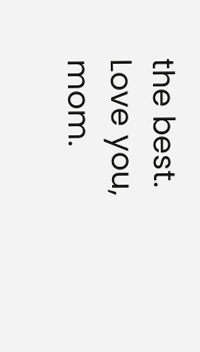the best. Love you, mom.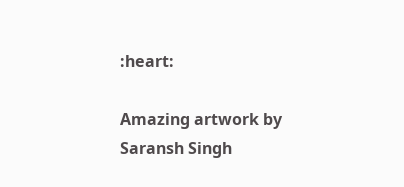:heart:

Amazing artwork by Saransh Singh